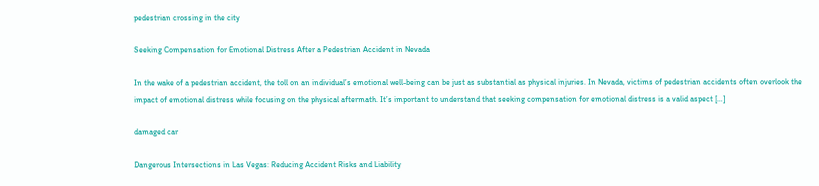pedestrian crossing in the city

Seeking Compensation for Emotional Distress After a Pedestrian Accident in Nevada

In the wake of a pedestrian accident, the toll on an individual’s emotional well-being can be just as substantial as physical injuries. In Nevada, victims of pedestrian accidents often overlook the impact of emotional distress while focusing on the physical aftermath. It’s important to understand that seeking compensation for emotional distress is a valid aspect […]

damaged car

Dangerous Intersections in Las Vegas: Reducing Accident Risks and Liability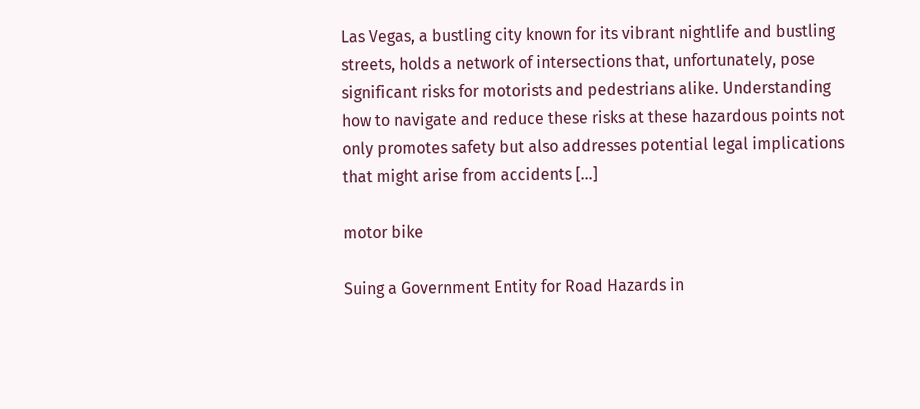Las Vegas, a bustling city known for its vibrant nightlife and bustling streets, holds a network of intersections that, unfortunately, pose significant risks for motorists and pedestrians alike. Understanding how to navigate and reduce these risks at these hazardous points not only promotes safety but also addresses potential legal implications that might arise from accidents […]

motor bike

Suing a Government Entity for Road Hazards in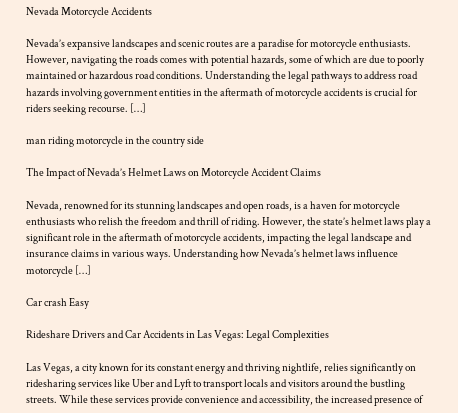Nevada Motorcycle Accidents

Nevada’s expansive landscapes and scenic routes are a paradise for motorcycle enthusiasts. However, navigating the roads comes with potential hazards, some of which are due to poorly maintained or hazardous road conditions. Understanding the legal pathways to address road hazards involving government entities in the aftermath of motorcycle accidents is crucial for riders seeking recourse. […]

man riding motorcycle in the country side

The Impact of Nevada’s Helmet Laws on Motorcycle Accident Claims

Nevada, renowned for its stunning landscapes and open roads, is a haven for motorcycle enthusiasts who relish the freedom and thrill of riding. However, the state’s helmet laws play a significant role in the aftermath of motorcycle accidents, impacting the legal landscape and insurance claims in various ways. Understanding how Nevada’s helmet laws influence motorcycle […]

Car crash Easy

Rideshare Drivers and Car Accidents in Las Vegas: Legal Complexities

Las Vegas, a city known for its constant energy and thriving nightlife, relies significantly on ridesharing services like Uber and Lyft to transport locals and visitors around the bustling streets. While these services provide convenience and accessibility, the increased presence of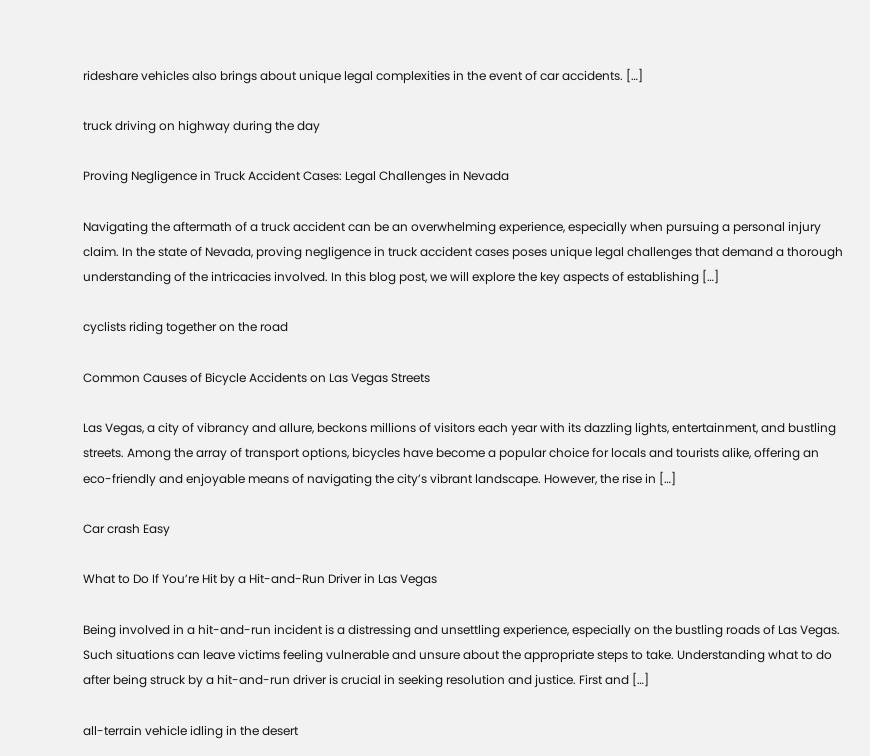rideshare vehicles also brings about unique legal complexities in the event of car accidents. […]

truck driving on highway during the day

Proving Negligence in Truck Accident Cases: Legal Challenges in Nevada

Navigating the aftermath of a truck accident can be an overwhelming experience, especially when pursuing a personal injury claim. In the state of Nevada, proving negligence in truck accident cases poses unique legal challenges that demand a thorough understanding of the intricacies involved. In this blog post, we will explore the key aspects of establishing […]

cyclists riding together on the road

Common Causes of Bicycle Accidents on Las Vegas Streets

Las Vegas, a city of vibrancy and allure, beckons millions of visitors each year with its dazzling lights, entertainment, and bustling streets. Among the array of transport options, bicycles have become a popular choice for locals and tourists alike, offering an eco-friendly and enjoyable means of navigating the city’s vibrant landscape. However, the rise in […]

Car crash Easy

What to Do If You’re Hit by a Hit-and-Run Driver in Las Vegas

Being involved in a hit-and-run incident is a distressing and unsettling experience, especially on the bustling roads of Las Vegas. Such situations can leave victims feeling vulnerable and unsure about the appropriate steps to take. Understanding what to do after being struck by a hit-and-run driver is crucial in seeking resolution and justice. First and […]

all-terrain vehicle idling in the desert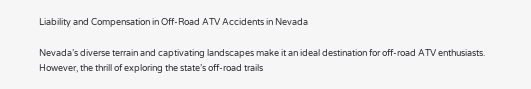Liability and Compensation in Off-Road ATV Accidents in Nevada

Nevada’s diverse terrain and captivating landscapes make it an ideal destination for off-road ATV enthusiasts. However, the thrill of exploring the state’s off-road trails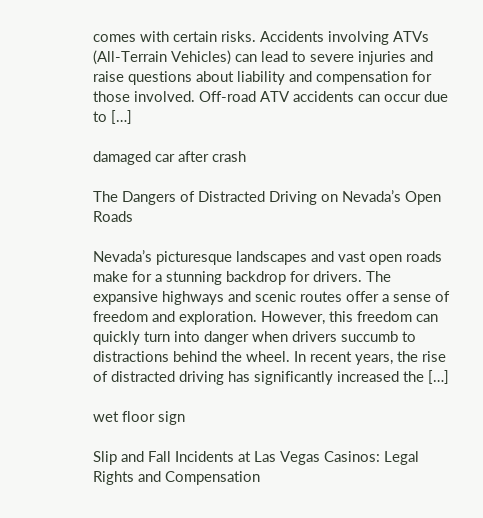comes with certain risks. Accidents involving ATVs (All-Terrain Vehicles) can lead to severe injuries and raise questions about liability and compensation for those involved. Off-road ATV accidents can occur due to […]

damaged car after crash

The Dangers of Distracted Driving on Nevada’s Open Roads

Nevada’s picturesque landscapes and vast open roads make for a stunning backdrop for drivers. The expansive highways and scenic routes offer a sense of freedom and exploration. However, this freedom can quickly turn into danger when drivers succumb to distractions behind the wheel. In recent years, the rise of distracted driving has significantly increased the […]

wet floor sign

Slip and Fall Incidents at Las Vegas Casinos: Legal Rights and Compensation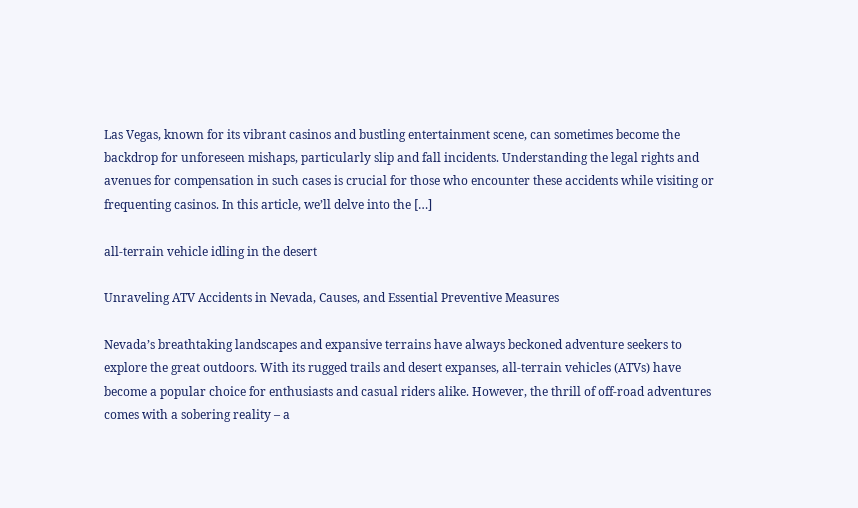Las Vegas, known for its vibrant casinos and bustling entertainment scene, can sometimes become the backdrop for unforeseen mishaps, particularly slip and fall incidents. Understanding the legal rights and avenues for compensation in such cases is crucial for those who encounter these accidents while visiting or frequenting casinos. In this article, we’ll delve into the […]

all-terrain vehicle idling in the desert

Unraveling ATV Accidents in Nevada, Causes, and Essential Preventive Measures

Nevada’s breathtaking landscapes and expansive terrains have always beckoned adventure seekers to explore the great outdoors. With its rugged trails and desert expanses, all-terrain vehicles (ATVs) have become a popular choice for enthusiasts and casual riders alike. However, the thrill of off-road adventures comes with a sobering reality – a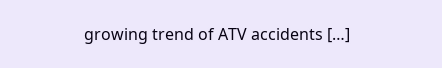growing trend of ATV accidents […]